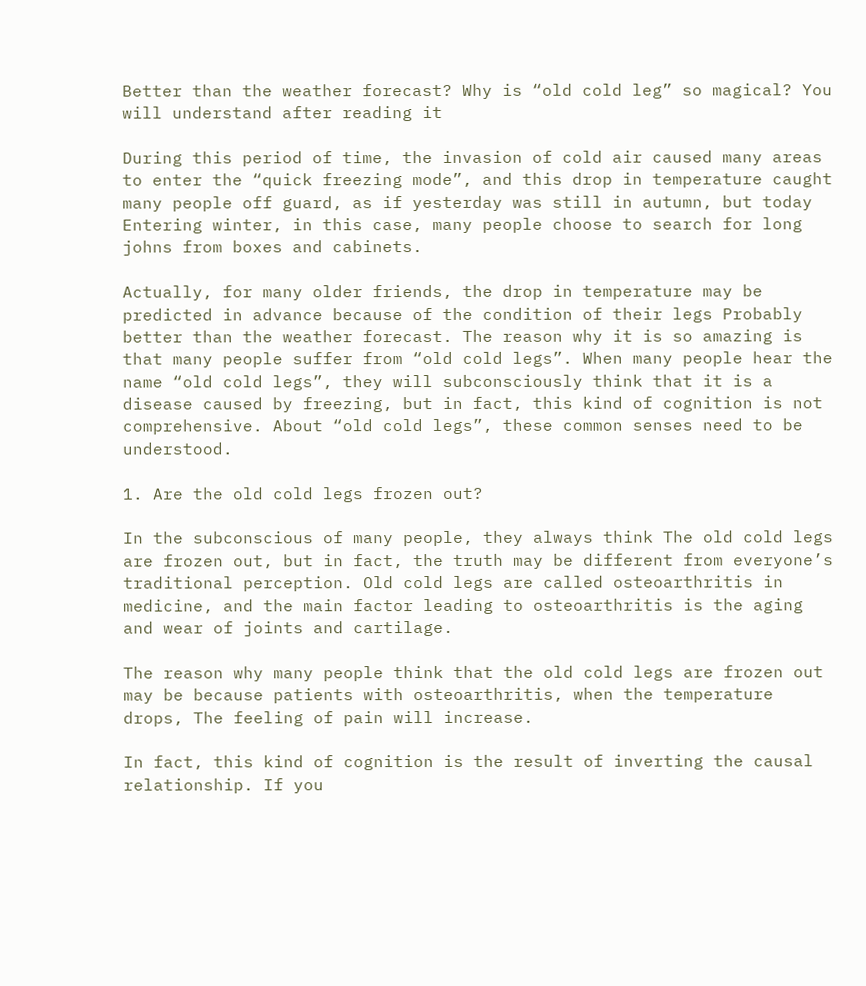Better than the weather forecast? Why is “old cold leg” so magical? You will understand after reading it

During this period of time, the invasion of cold air caused many areas to enter the “quick freezing mode”, and this drop in temperature caught many people off guard, as if yesterday was still in autumn, but today Entering winter, in this case, many people choose to search for long johns from boxes and cabinets.

Actually, for many older friends, the drop in temperature may be predicted in advance because of the condition of their legs Probably better than the weather forecast. The reason why it is so amazing is that many people suffer from “old cold legs”. When many people hear the name “old cold legs”, they will subconsciously think that it is a disease caused by freezing, but in fact, this kind of cognition is not comprehensive. About “old cold legs”, these common senses need to be understood.

1. Are the old cold legs frozen out?

In the subconscious of many people, they always think The old cold legs are frozen out, but in fact, the truth may be different from everyone’s traditional perception. Old cold legs are called osteoarthritis in medicine, and the main factor leading to osteoarthritis is the aging and wear of joints and cartilage.

The reason why many people think that the old cold legs are frozen out may be because patients with osteoarthritis, when the temperature drops, The feeling of pain will increase.

In fact, this kind of cognition is the result of inverting the causal relationship. If you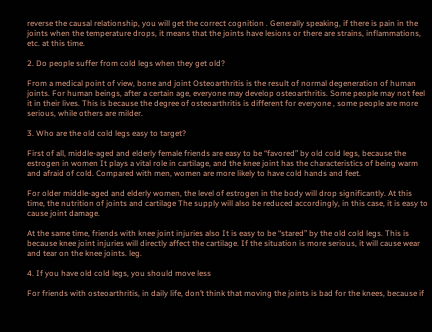reverse the causal relationship, you will get the correct cognition . Generally speaking, if there is pain in the joints when the temperature drops, it means that the joints have lesions or there are strains, inflammations, etc. at this time.

2. Do people suffer from cold legs when they get old?

From a medical point of view, bone and joint Osteoarthritis is the result of normal degeneration of human joints. For human beings, after a certain age, everyone may develop osteoarthritis. Some people may not feel it in their lives. This is because the degree of osteoarthritis is different for everyone , some people are more serious, while others are milder.

3. Who are the old cold legs easy to target?

First of all, middle-aged and elderly female friends are easy to be “favored” by old cold legs, because the estrogen in women It plays a vital role in cartilage, and the knee joint has the characteristics of being warm and afraid of cold. Compared with men, women are more likely to have cold hands and feet.

For older middle-aged and elderly women, the level of estrogen in the body will drop significantly. At this time, the nutrition of joints and cartilage The supply will also be reduced accordingly, in this case, it is easy to cause joint damage.

At the same time, friends with knee joint injuries also It is easy to be “stared” by the old cold legs. This is because knee joint injuries will directly affect the cartilage. If the situation is more serious, it will cause wear and tear on the knee joints. leg.

4. If you have old cold legs, you should move less

For friends with osteoarthritis, in daily life, don’t think that moving the joints is bad for the knees, because if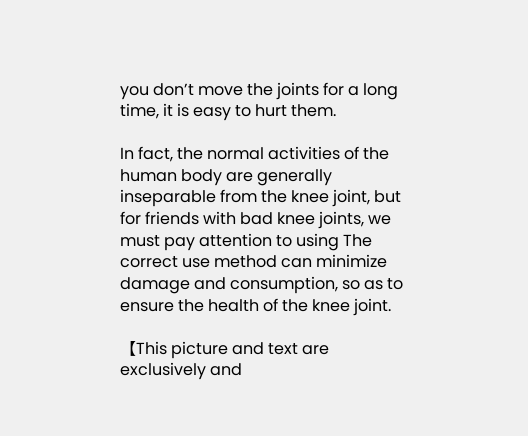you don’t move the joints for a long time, it is easy to hurt them.

In fact, the normal activities of the human body are generally inseparable from the knee joint, but for friends with bad knee joints, we must pay attention to using The correct use method can minimize damage and consumption, so as to ensure the health of the knee joint.

【This picture and text are exclusively and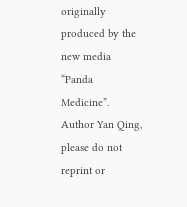originally produced by the new media “Panda Medicine”. Author Yan Qing, please do not reprint or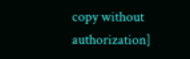copy without authorization]